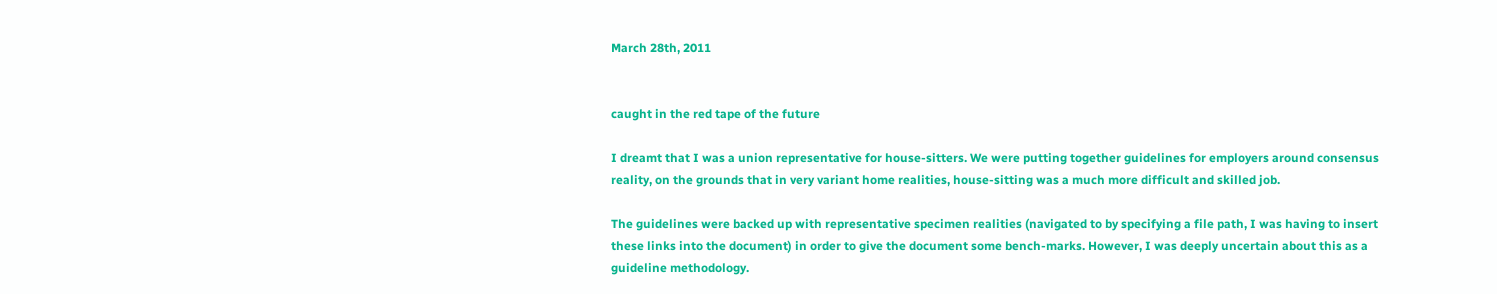March 28th, 2011


caught in the red tape of the future

I dreamt that I was a union representative for house-sitters. We were putting together guidelines for employers around consensus reality, on the grounds that in very variant home realities, house-sitting was a much more difficult and skilled job.

The guidelines were backed up with representative specimen realities (navigated to by specifying a file path, I was having to insert these links into the document) in order to give the document some bench-marks. However, I was deeply uncertain about this as a guideline methodology.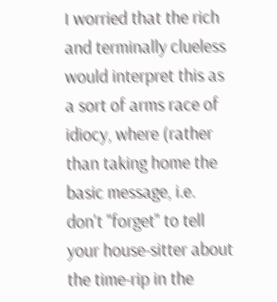I worried that the rich and terminally clueless would interpret this as a sort of arms race of idiocy, where (rather than taking home the basic message, i.e. don't "forget" to tell your house-sitter about the time-rip in the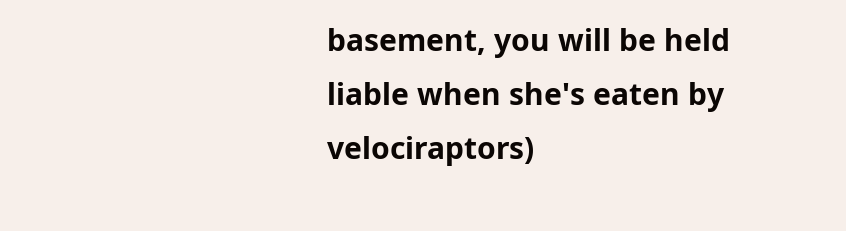basement, you will be held liable when she's eaten by velociraptors)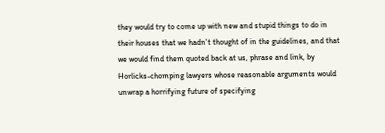they would try to come up with new and stupid things to do in their houses that we hadn't thought of in the guidelines, and that we would find them quoted back at us, phrase and link, by Horlicks-chomping lawyers whose reasonable arguments would unwrap a horrifying future of specifying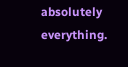absolutely everything.